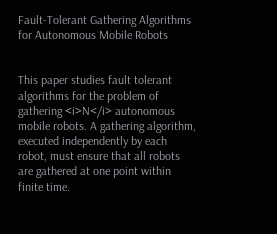Fault-Tolerant Gathering Algorithms for Autonomous Mobile Robots


This paper studies fault tolerant algorithms for the problem of gathering <i>N</i> autonomous mobile robots. A gathering algorithm, executed independently by each robot, must ensure that all robots are gathered at one point within finite time.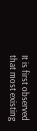It is first observed that most existing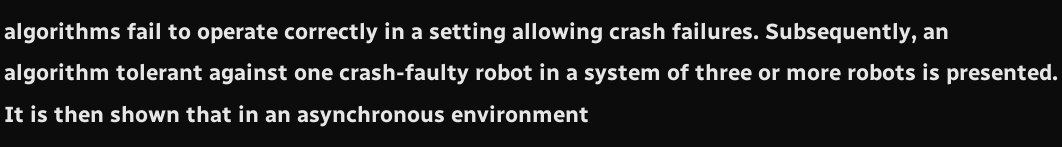algorithms fail to operate correctly in a setting allowing crash failures. Subsequently, an algorithm tolerant against one crash-faulty robot in a system of three or more robots is presented. It is then shown that in an asynchronous environment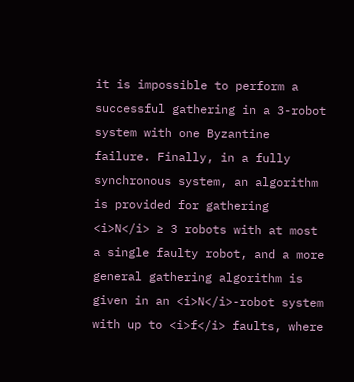it is impossible to perform a successful gathering in a 3-robot system with one Byzantine failure. Finally, in a fully synchronous system, an algorithm is provided for gathering <i>N</i> ≥ 3 robots with at most a single faulty robot, and a more general gathering algorithm is given in an <i>N</i>-robot system with up to <i>f</i> faults, where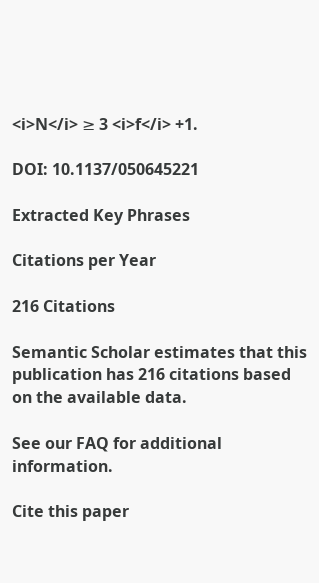<i>N</i> ≥ 3 <i>f</i> +1.

DOI: 10.1137/050645221

Extracted Key Phrases

Citations per Year

216 Citations

Semantic Scholar estimates that this publication has 216 citations based on the available data.

See our FAQ for additional information.

Cite this paper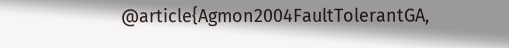@article{Agmon2004FaultTolerantGA,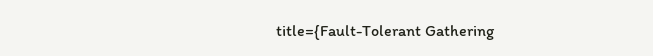title={Fault-Tolerant Gathering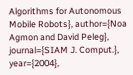Algorithms for Autonomous Mobile Robots}, author={Noa Agmon and David Peleg}, journal={SIAM J. Comput.}, year={2004},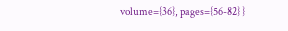volume={36}, pages={56-82} }